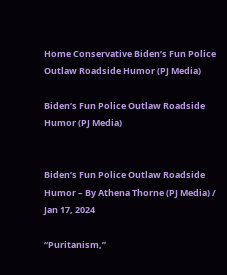Home Conservative Biden’s Fun Police Outlaw Roadside Humor (PJ Media)

Biden’s Fun Police Outlaw Roadside Humor (PJ Media)


Biden’s Fun Police Outlaw Roadside Humor – By Athena Thorne (PJ Media) / Jan 17, 2024

“Puritanism,”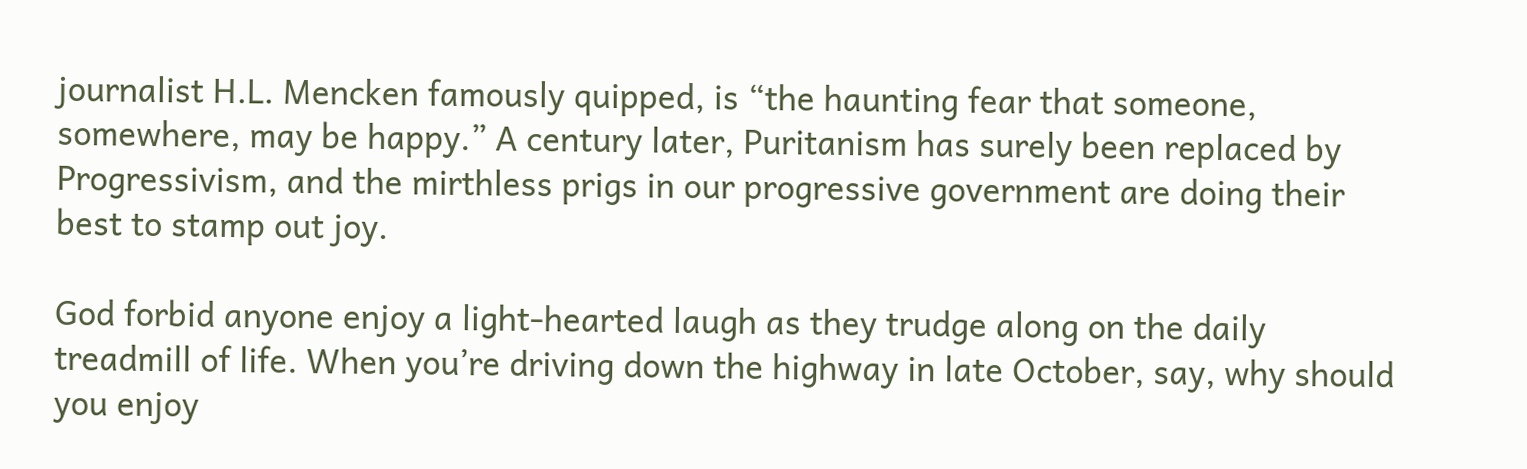journalist H.L. Mencken famously quipped, is “the haunting fear that someone, somewhere, may be happy.” A century later, Puritanism has surely been replaced by Progressivism, and the mirthless prigs in our progressive government are doing their best to stamp out joy.

God forbid anyone enjoy a light-hearted laugh as they trudge along on the daily treadmill of life. When you’re driving down the highway in late October, say, why should you enjoy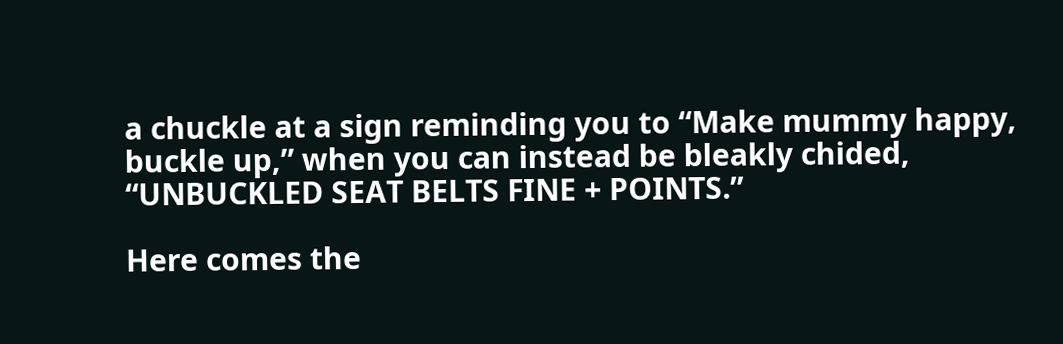a chuckle at a sign reminding you to “Make mummy happy, buckle up,” when you can instead be bleakly chided, “UNBUCKLED SEAT BELTS FINE + POINTS.”

Here comes the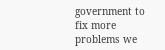government to fix more problems we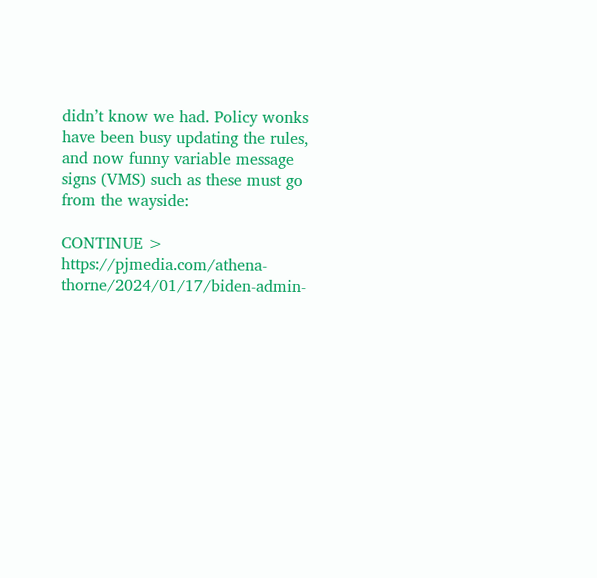didn’t know we had. Policy wonks have been busy updating the rules, and now funny variable message signs (VMS) such as these must go from the wayside:

CONTINUE > https://pjmedia.com/athena-thorne/2024/01/17/biden-admin-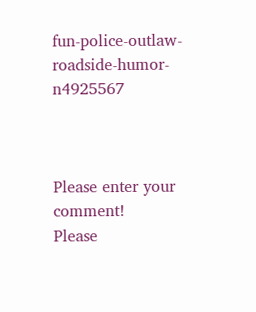fun-police-outlaw-roadside-humor-n4925567



Please enter your comment!
Please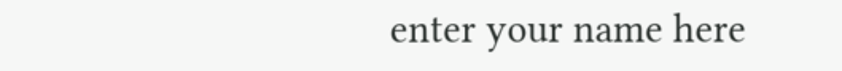enter your name here